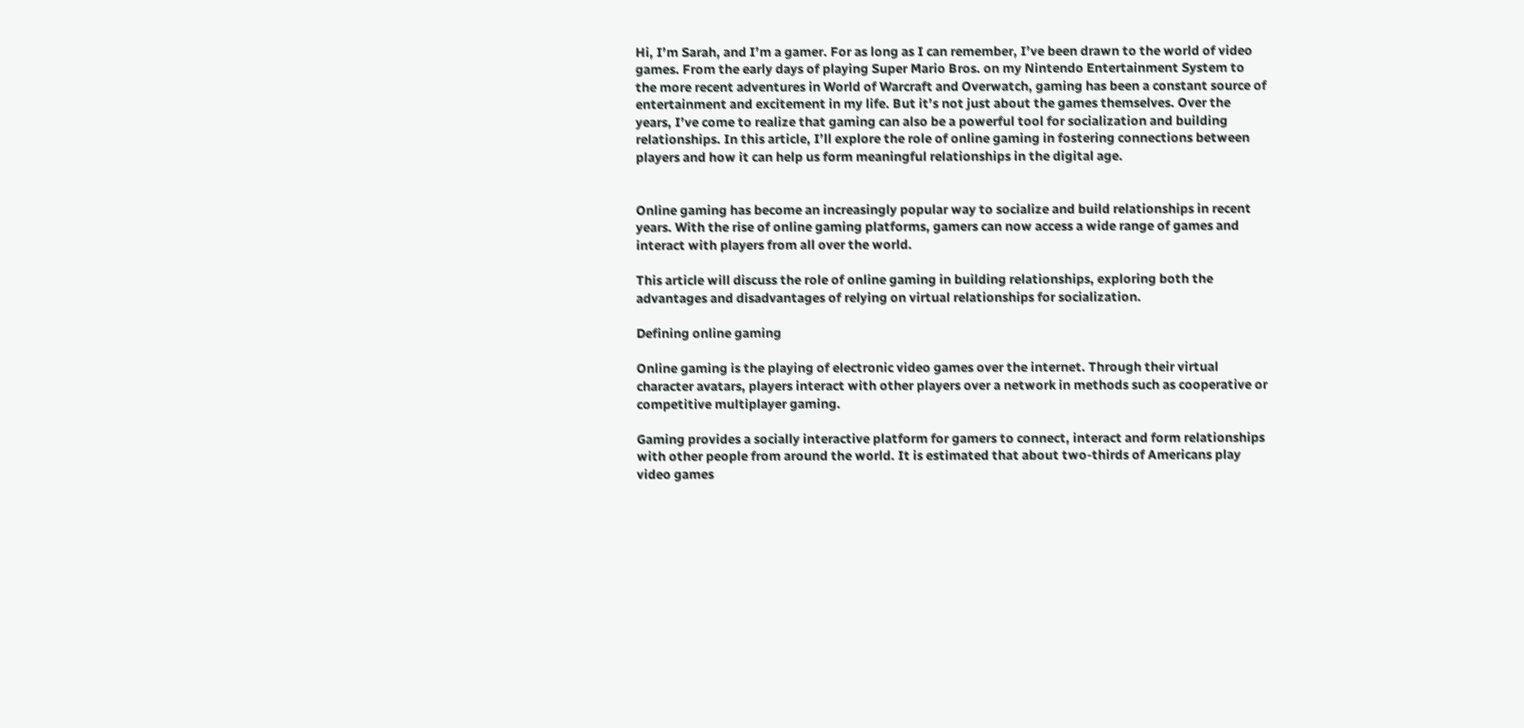Hi, I’m Sarah, and I’m a gamer. For as long as I can remember, I’ve been drawn to the world of video games. From the early days of playing Super Mario Bros. on my Nintendo Entertainment System to the more recent adventures in World of Warcraft and Overwatch, gaming has been a constant source of entertainment and excitement in my life. But it’s not just about the games themselves. Over the years, I’ve come to realize that gaming can also be a powerful tool for socialization and building relationships. In this article, I’ll explore the role of online gaming in fostering connections between players and how it can help us form meaningful relationships in the digital age.


Online gaming has become an increasingly popular way to socialize and build relationships in recent years. With the rise of online gaming platforms, gamers can now access a wide range of games and interact with players from all over the world.

This article will discuss the role of online gaming in building relationships, exploring both the advantages and disadvantages of relying on virtual relationships for socialization.

Defining online gaming

Online gaming is the playing of electronic video games over the internet. Through their virtual character avatars, players interact with other players over a network in methods such as cooperative or competitive multiplayer gaming.

Gaming provides a socially interactive platform for gamers to connect, interact and form relationships with other people from around the world. It is estimated that about two-thirds of Americans play video games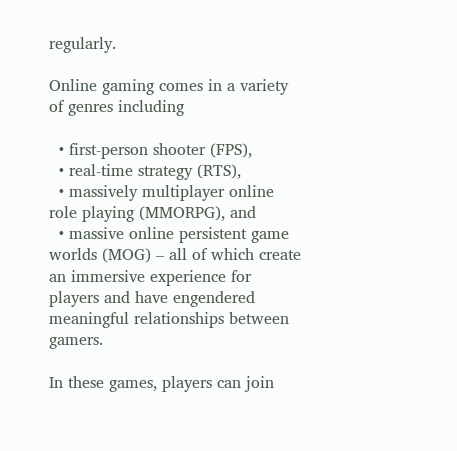regularly.

Online gaming comes in a variety of genres including

  • first-person shooter (FPS),
  • real-time strategy (RTS),
  • massively multiplayer online role playing (MMORPG), and
  • massive online persistent game worlds (MOG) – all of which create an immersive experience for players and have engendered meaningful relationships between gamers.

In these games, players can join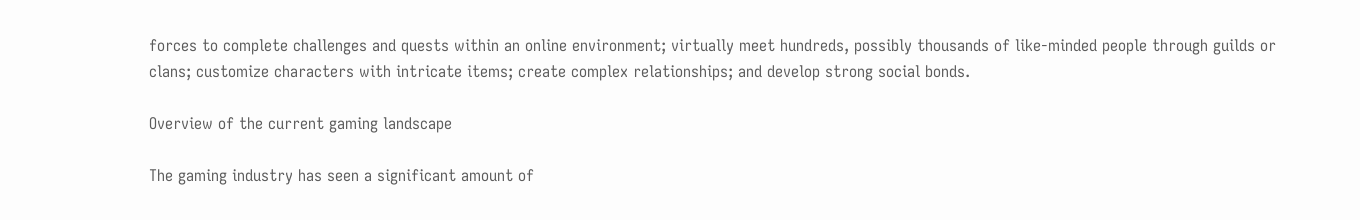forces to complete challenges and quests within an online environment; virtually meet hundreds, possibly thousands of like-minded people through guilds or clans; customize characters with intricate items; create complex relationships; and develop strong social bonds.

Overview of the current gaming landscape

The gaming industry has seen a significant amount of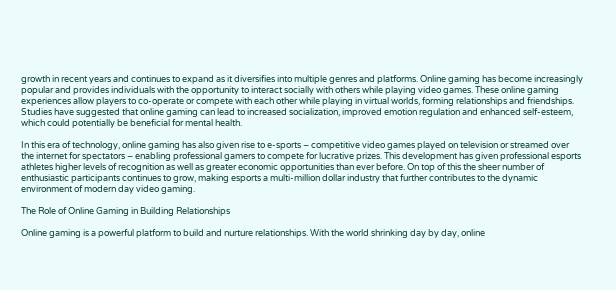growth in recent years and continues to expand as it diversifies into multiple genres and platforms. Online gaming has become increasingly popular and provides individuals with the opportunity to interact socially with others while playing video games. These online gaming experiences allow players to co-operate or compete with each other while playing in virtual worlds, forming relationships and friendships. Studies have suggested that online gaming can lead to increased socialization, improved emotion regulation and enhanced self-esteem, which could potentially be beneficial for mental health.

In this era of technology, online gaming has also given rise to e-sports – competitive video games played on television or streamed over the internet for spectators – enabling professional gamers to compete for lucrative prizes. This development has given professional esports athletes higher levels of recognition as well as greater economic opportunities than ever before. On top of this the sheer number of enthusiastic participants continues to grow, making esports a multi-million dollar industry that further contributes to the dynamic environment of modern day video gaming.

The Role of Online Gaming in Building Relationships

Online gaming is a powerful platform to build and nurture relationships. With the world shrinking day by day, online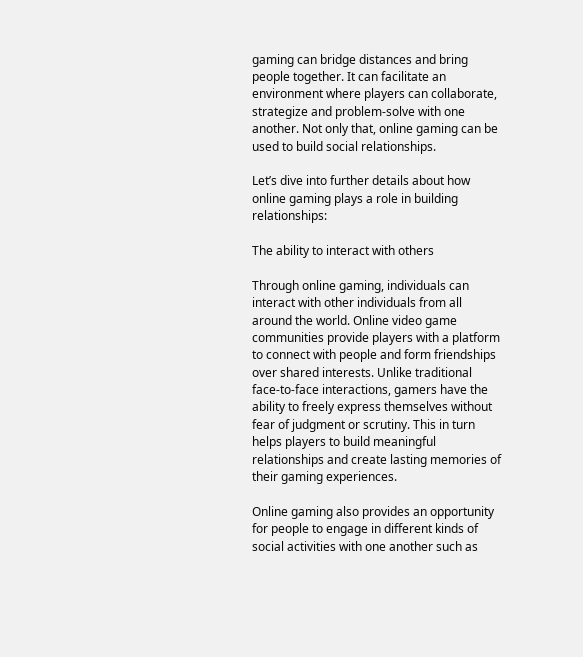gaming can bridge distances and bring people together. It can facilitate an environment where players can collaborate, strategize and problem-solve with one another. Not only that, online gaming can be used to build social relationships.

Let’s dive into further details about how online gaming plays a role in building relationships:

The ability to interact with others

Through online gaming, individuals can interact with other individuals from all around the world. Online video game communities provide players with a platform to connect with people and form friendships over shared interests. Unlike traditional face-to-face interactions, gamers have the ability to freely express themselves without fear of judgment or scrutiny. This in turn helps players to build meaningful relationships and create lasting memories of their gaming experiences.

Online gaming also provides an opportunity for people to engage in different kinds of social activities with one another such as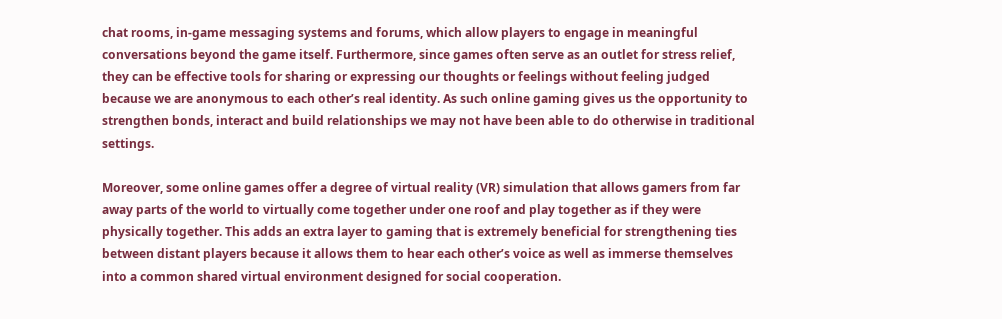chat rooms, in-game messaging systems and forums, which allow players to engage in meaningful conversations beyond the game itself. Furthermore, since games often serve as an outlet for stress relief, they can be effective tools for sharing or expressing our thoughts or feelings without feeling judged because we are anonymous to each other’s real identity. As such online gaming gives us the opportunity to strengthen bonds, interact and build relationships we may not have been able to do otherwise in traditional settings.

Moreover, some online games offer a degree of virtual reality (VR) simulation that allows gamers from far away parts of the world to virtually come together under one roof and play together as if they were physically together. This adds an extra layer to gaming that is extremely beneficial for strengthening ties between distant players because it allows them to hear each other’s voice as well as immerse themselves into a common shared virtual environment designed for social cooperation.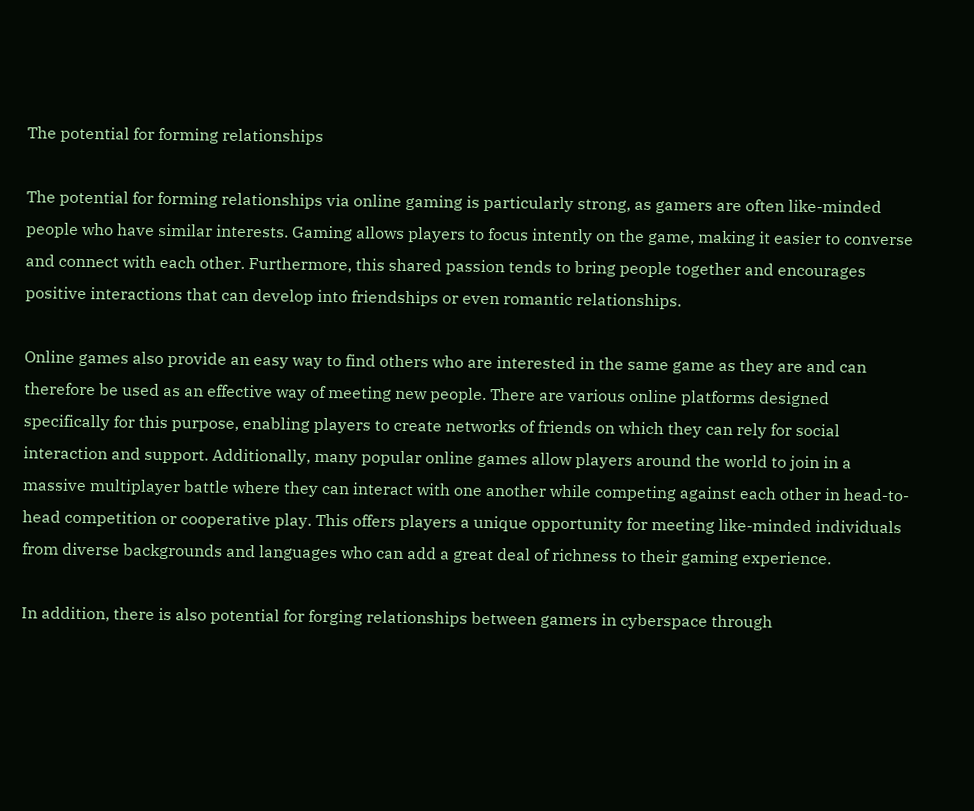The potential for forming relationships

The potential for forming relationships via online gaming is particularly strong, as gamers are often like-minded people who have similar interests. Gaming allows players to focus intently on the game, making it easier to converse and connect with each other. Furthermore, this shared passion tends to bring people together and encourages positive interactions that can develop into friendships or even romantic relationships.

Online games also provide an easy way to find others who are interested in the same game as they are and can therefore be used as an effective way of meeting new people. There are various online platforms designed specifically for this purpose, enabling players to create networks of friends on which they can rely for social interaction and support. Additionally, many popular online games allow players around the world to join in a massive multiplayer battle where they can interact with one another while competing against each other in head-to-head competition or cooperative play. This offers players a unique opportunity for meeting like-minded individuals from diverse backgrounds and languages who can add a great deal of richness to their gaming experience.

In addition, there is also potential for forging relationships between gamers in cyberspace through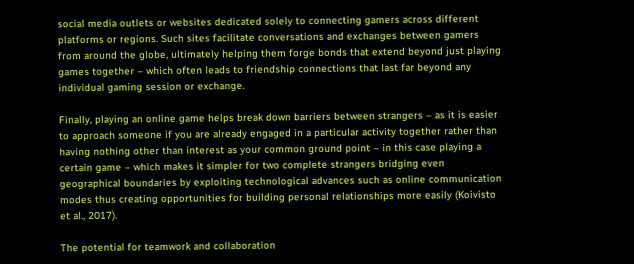social media outlets or websites dedicated solely to connecting gamers across different platforms or regions. Such sites facilitate conversations and exchanges between gamers from around the globe, ultimately helping them forge bonds that extend beyond just playing games together – which often leads to friendship connections that last far beyond any individual gaming session or exchange.

Finally, playing an online game helps break down barriers between strangers – as it is easier to approach someone if you are already engaged in a particular activity together rather than having nothing other than interest as your common ground point – in this case playing a certain game – which makes it simpler for two complete strangers bridging even geographical boundaries by exploiting technological advances such as online communication modes thus creating opportunities for building personal relationships more easily (Koivisto et al., 2017).

The potential for teamwork and collaboration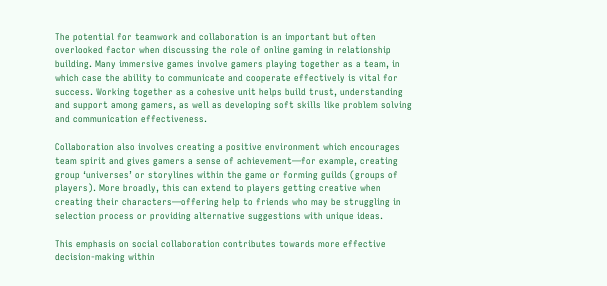The potential for teamwork and collaboration is an important but often overlooked factor when discussing the role of online gaming in relationship building. Many immersive games involve gamers playing together as a team, in which case the ability to communicate and cooperate effectively is vital for success. Working together as a cohesive unit helps build trust, understanding and support among gamers, as well as developing soft skills like problem solving and communication effectiveness.

Collaboration also involves creating a positive environment which encourages team spirit and gives gamers a sense of achievement—for example, creating group ‘universes’ or storylines within the game or forming guilds (groups of players). More broadly, this can extend to players getting creative when creating their characters—offering help to friends who may be struggling in selection process or providing alternative suggestions with unique ideas.

This emphasis on social collaboration contributes towards more effective decision-making within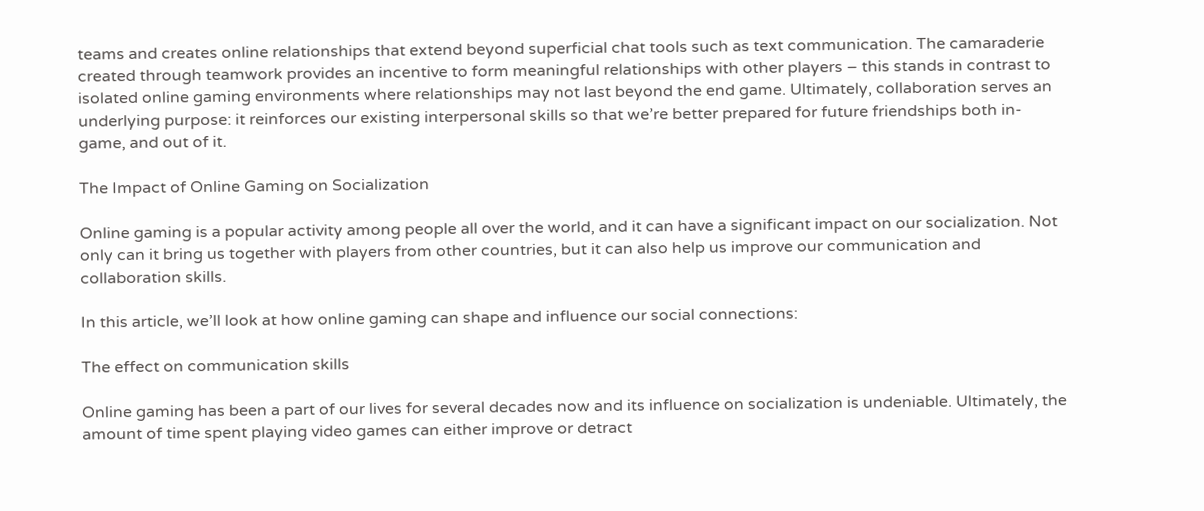teams and creates online relationships that extend beyond superficial chat tools such as text communication. The camaraderie created through teamwork provides an incentive to form meaningful relationships with other players – this stands in contrast to isolated online gaming environments where relationships may not last beyond the end game. Ultimately, collaboration serves an underlying purpose: it reinforces our existing interpersonal skills so that we’re better prepared for future friendships both in-game, and out of it.

The Impact of Online Gaming on Socialization

Online gaming is a popular activity among people all over the world, and it can have a significant impact on our socialization. Not only can it bring us together with players from other countries, but it can also help us improve our communication and collaboration skills.

In this article, we’ll look at how online gaming can shape and influence our social connections:

The effect on communication skills

Online gaming has been a part of our lives for several decades now and its influence on socialization is undeniable. Ultimately, the amount of time spent playing video games can either improve or detract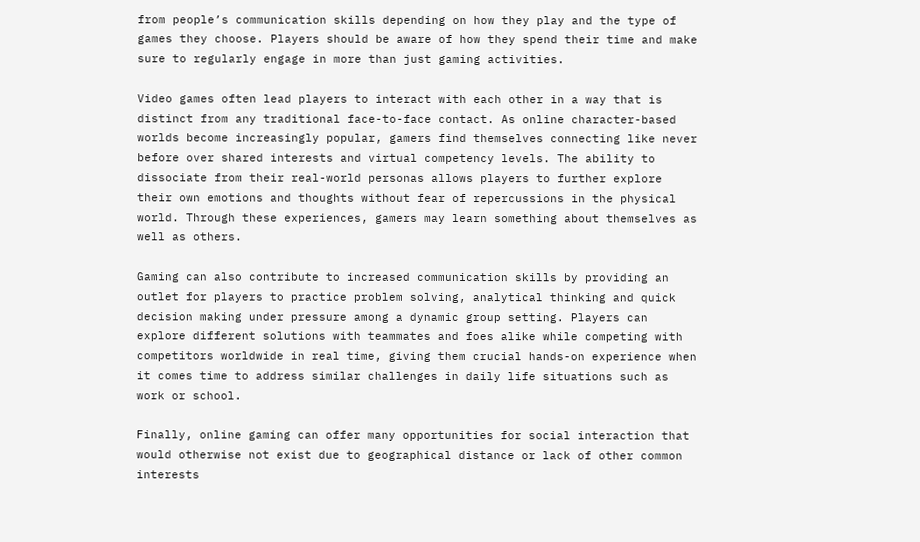from people’s communication skills depending on how they play and the type of games they choose. Players should be aware of how they spend their time and make sure to regularly engage in more than just gaming activities.

Video games often lead players to interact with each other in a way that is distinct from any traditional face-to-face contact. As online character-based worlds become increasingly popular, gamers find themselves connecting like never before over shared interests and virtual competency levels. The ability to dissociate from their real-world personas allows players to further explore their own emotions and thoughts without fear of repercussions in the physical world. Through these experiences, gamers may learn something about themselves as well as others.

Gaming can also contribute to increased communication skills by providing an outlet for players to practice problem solving, analytical thinking and quick decision making under pressure among a dynamic group setting. Players can explore different solutions with teammates and foes alike while competing with competitors worldwide in real time, giving them crucial hands-on experience when it comes time to address similar challenges in daily life situations such as work or school.

Finally, online gaming can offer many opportunities for social interaction that would otherwise not exist due to geographical distance or lack of other common interests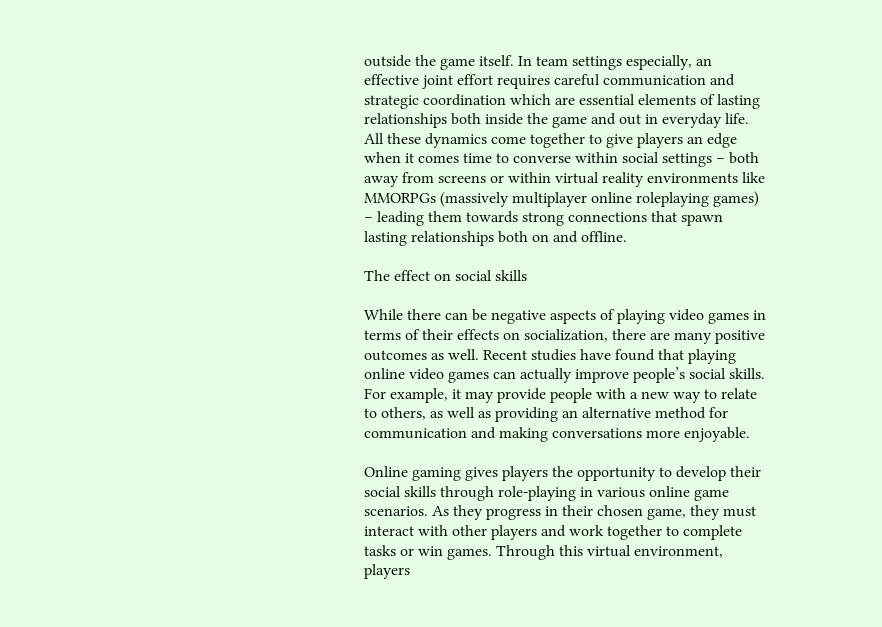outside the game itself. In team settings especially, an effective joint effort requires careful communication and strategic coordination which are essential elements of lasting relationships both inside the game and out in everyday life. All these dynamics come together to give players an edge when it comes time to converse within social settings – both away from screens or within virtual reality environments like MMORPGs (massively multiplayer online roleplaying games) – leading them towards strong connections that spawn lasting relationships both on and offline.

The effect on social skills

While there can be negative aspects of playing video games in terms of their effects on socialization, there are many positive outcomes as well. Recent studies have found that playing online video games can actually improve people’s social skills. For example, it may provide people with a new way to relate to others, as well as providing an alternative method for communication and making conversations more enjoyable.

Online gaming gives players the opportunity to develop their social skills through role-playing in various online game scenarios. As they progress in their chosen game, they must interact with other players and work together to complete tasks or win games. Through this virtual environment, players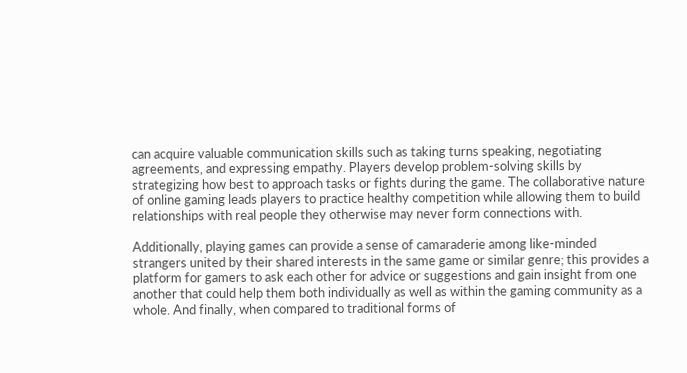can acquire valuable communication skills such as taking turns speaking, negotiating agreements, and expressing empathy. Players develop problem-solving skills by strategizing how best to approach tasks or fights during the game. The collaborative nature of online gaming leads players to practice healthy competition while allowing them to build relationships with real people they otherwise may never form connections with.

Additionally, playing games can provide a sense of camaraderie among like-minded strangers united by their shared interests in the same game or similar genre; this provides a platform for gamers to ask each other for advice or suggestions and gain insight from one another that could help them both individually as well as within the gaming community as a whole. And finally, when compared to traditional forms of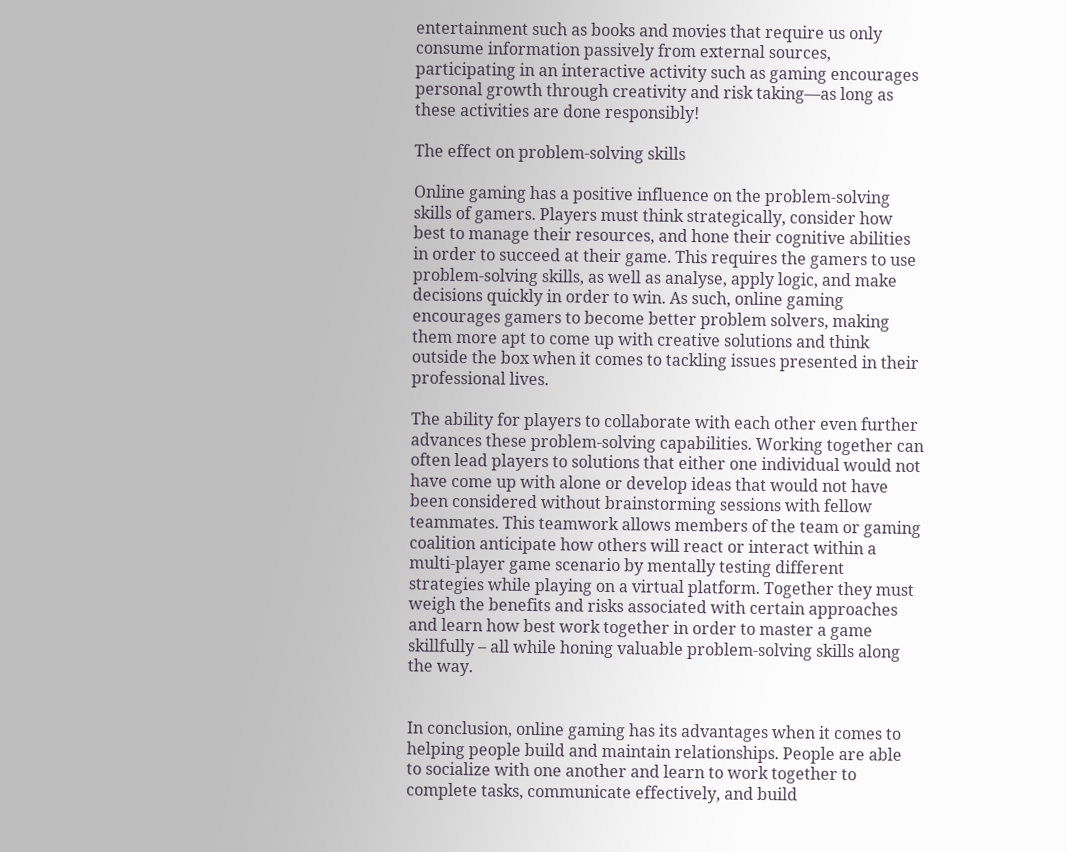entertainment such as books and movies that require us only consume information passively from external sources, participating in an interactive activity such as gaming encourages personal growth through creativity and risk taking—as long as these activities are done responsibly!

The effect on problem-solving skills

Online gaming has a positive influence on the problem-solving skills of gamers. Players must think strategically, consider how best to manage their resources, and hone their cognitive abilities in order to succeed at their game. This requires the gamers to use problem-solving skills, as well as analyse, apply logic, and make decisions quickly in order to win. As such, online gaming encourages gamers to become better problem solvers, making them more apt to come up with creative solutions and think outside the box when it comes to tackling issues presented in their professional lives.

The ability for players to collaborate with each other even further advances these problem-solving capabilities. Working together can often lead players to solutions that either one individual would not have come up with alone or develop ideas that would not have been considered without brainstorming sessions with fellow teammates. This teamwork allows members of the team or gaming coalition anticipate how others will react or interact within a multi-player game scenario by mentally testing different strategies while playing on a virtual platform. Together they must weigh the benefits and risks associated with certain approaches and learn how best work together in order to master a game skillfully – all while honing valuable problem-solving skills along the way.


In conclusion, online gaming has its advantages when it comes to helping people build and maintain relationships. People are able to socialize with one another and learn to work together to complete tasks, communicate effectively, and build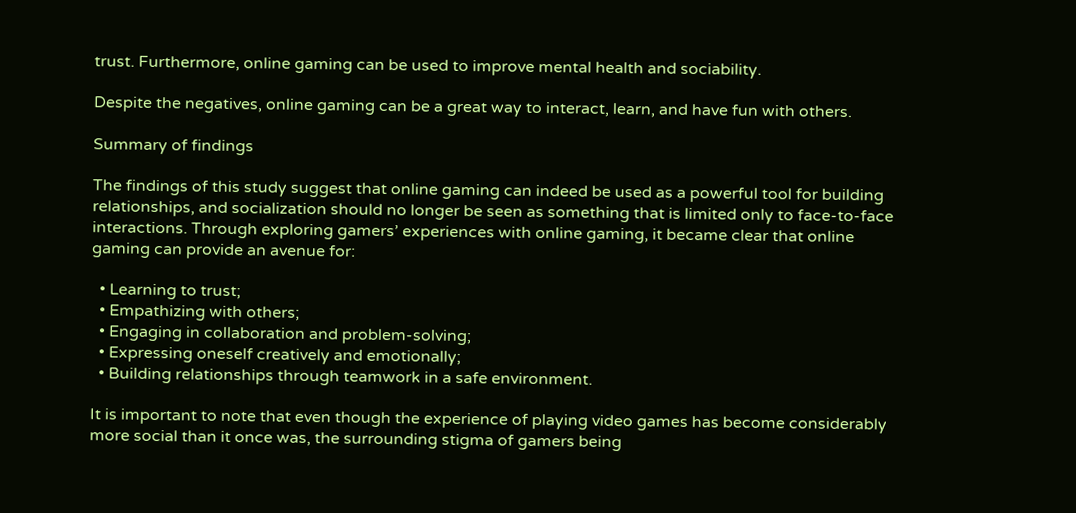trust. Furthermore, online gaming can be used to improve mental health and sociability.

Despite the negatives, online gaming can be a great way to interact, learn, and have fun with others.

Summary of findings

The findings of this study suggest that online gaming can indeed be used as a powerful tool for building relationships, and socialization should no longer be seen as something that is limited only to face-to-face interactions. Through exploring gamers’ experiences with online gaming, it became clear that online gaming can provide an avenue for:

  • Learning to trust;
  • Empathizing with others;
  • Engaging in collaboration and problem-solving;
  • Expressing oneself creatively and emotionally;
  • Building relationships through teamwork in a safe environment.

It is important to note that even though the experience of playing video games has become considerably more social than it once was, the surrounding stigma of gamers being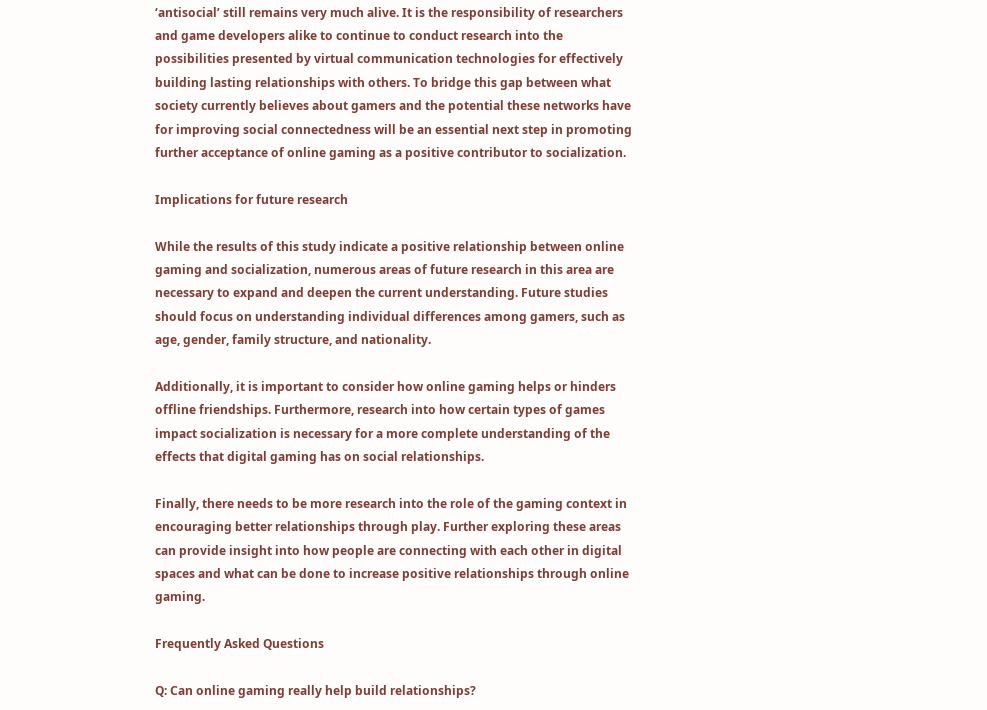‘antisocial’ still remains very much alive. It is the responsibility of researchers and game developers alike to continue to conduct research into the possibilities presented by virtual communication technologies for effectively building lasting relationships with others. To bridge this gap between what society currently believes about gamers and the potential these networks have for improving social connectedness will be an essential next step in promoting further acceptance of online gaming as a positive contributor to socialization.

Implications for future research

While the results of this study indicate a positive relationship between online gaming and socialization, numerous areas of future research in this area are necessary to expand and deepen the current understanding. Future studies should focus on understanding individual differences among gamers, such as age, gender, family structure, and nationality.

Additionally, it is important to consider how online gaming helps or hinders offline friendships. Furthermore, research into how certain types of games impact socialization is necessary for a more complete understanding of the effects that digital gaming has on social relationships.

Finally, there needs to be more research into the role of the gaming context in encouraging better relationships through play. Further exploring these areas can provide insight into how people are connecting with each other in digital spaces and what can be done to increase positive relationships through online gaming.

Frequently Asked Questions

Q: Can online gaming really help build relationships?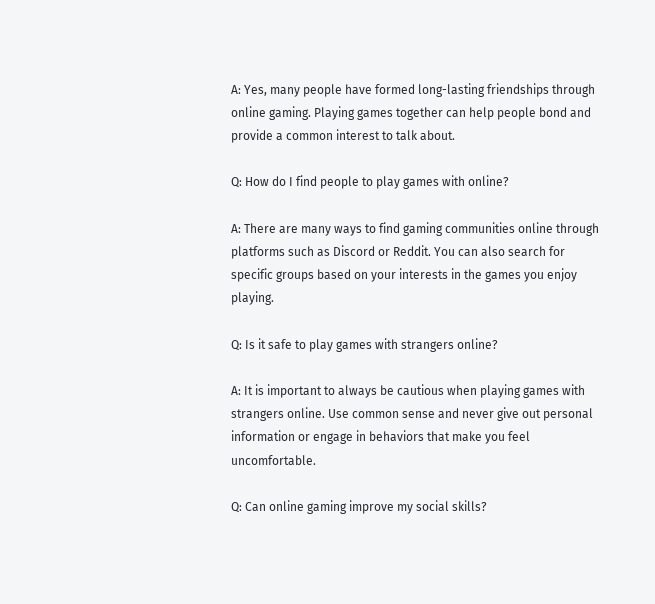A: Yes, many people have formed long-lasting friendships through online gaming. Playing games together can help people bond and provide a common interest to talk about.

Q: How do I find people to play games with online?

A: There are many ways to find gaming communities online through platforms such as Discord or Reddit. You can also search for specific groups based on your interests in the games you enjoy playing.

Q: Is it safe to play games with strangers online?

A: It is important to always be cautious when playing games with strangers online. Use common sense and never give out personal information or engage in behaviors that make you feel uncomfortable.

Q: Can online gaming improve my social skills?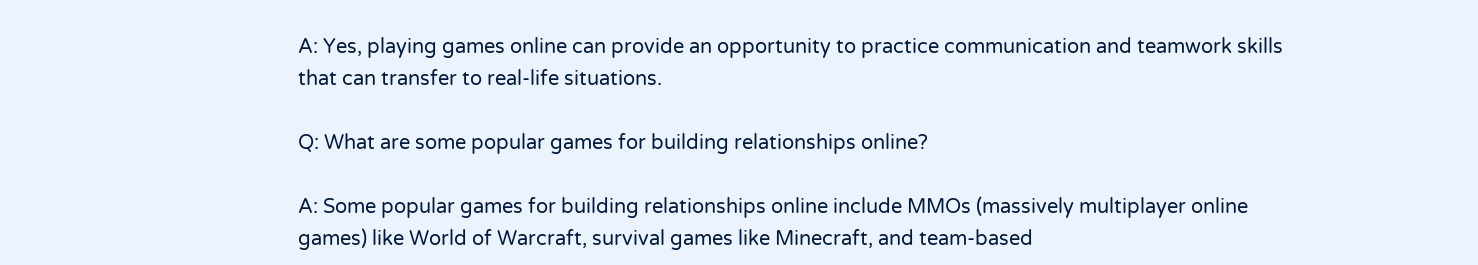A: Yes, playing games online can provide an opportunity to practice communication and teamwork skills that can transfer to real-life situations.

Q: What are some popular games for building relationships online?

A: Some popular games for building relationships online include MMOs (massively multiplayer online games) like World of Warcraft, survival games like Minecraft, and team-based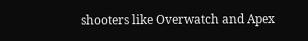shooters like Overwatch and Apex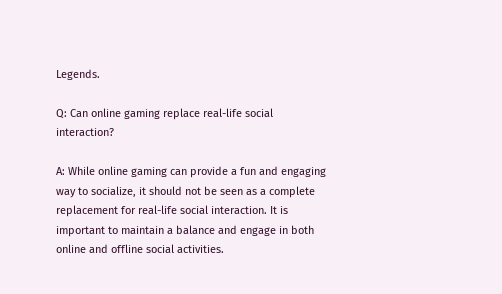Legends.

Q: Can online gaming replace real-life social interaction?

A: While online gaming can provide a fun and engaging way to socialize, it should not be seen as a complete replacement for real-life social interaction. It is important to maintain a balance and engage in both online and offline social activities.